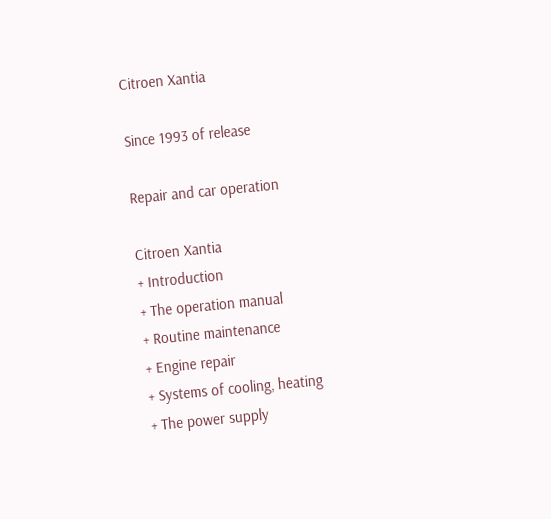Citroen Xantia

Since 1993 of release

Repair and car operation

Citroen Xantia
+ Introduction
+ The operation manual
+ Routine maintenance
+ Engine repair
+ Systems of cooling, heating
+ The power supply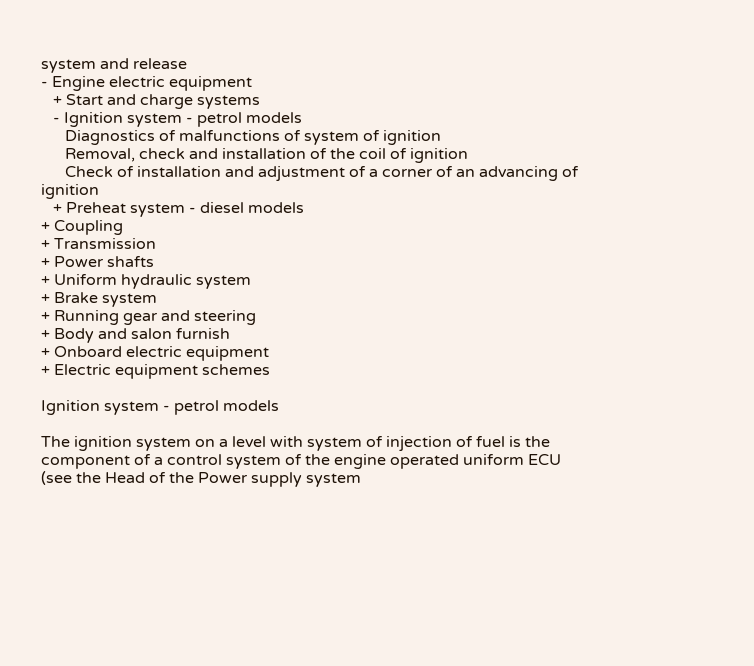system and release
- Engine electric equipment
   + Start and charge systems
   - Ignition system - petrol models
      Diagnostics of malfunctions of system of ignition
      Removal, check and installation of the coil of ignition
      Check of installation and adjustment of a corner of an advancing of ignition
   + Preheat system - diesel models
+ Coupling
+ Transmission
+ Power shafts
+ Uniform hydraulic system
+ Brake system
+ Running gear and steering
+ Body and salon furnish
+ Onboard electric equipment
+ Electric equipment schemes

Ignition system - petrol models

The ignition system on a level with system of injection of fuel is the component of a control system of the engine operated uniform ECU (see the Head of the Power supply system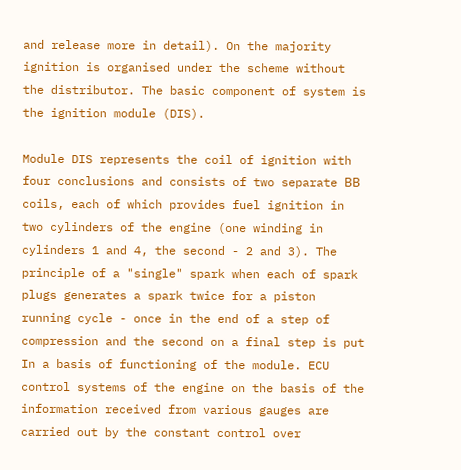and release more in detail). On the majority ignition is organised under the scheme without the distributor. The basic component of system is the ignition module (DIS).

Module DIS represents the coil of ignition with four conclusions and consists of two separate ВВ coils, each of which provides fuel ignition in two cylinders of the engine (one winding in cylinders 1 and 4, the second - 2 and 3). The principle of a "single" spark when each of spark plugs generates a spark twice for a piston running cycle - once in the end of a step of compression and the second on a final step is put In a basis of functioning of the module. ECU control systems of the engine on the basis of the information received from various gauges are carried out by the constant control over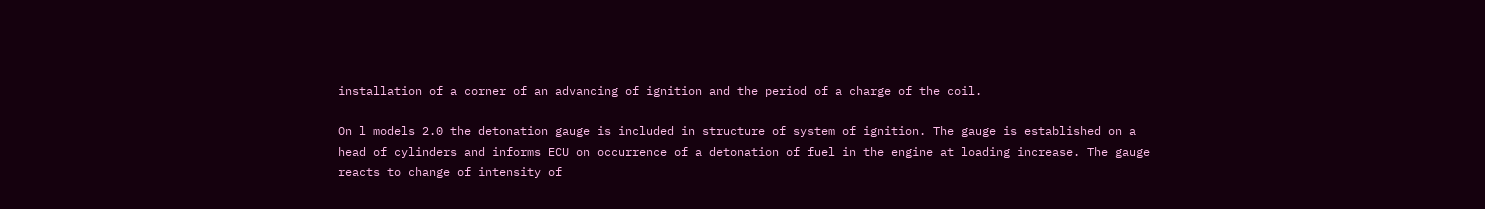installation of a corner of an advancing of ignition and the period of a charge of the coil.

On l models 2.0 the detonation gauge is included in structure of system of ignition. The gauge is established on a head of cylinders and informs ECU on occurrence of a detonation of fuel in the engine at loading increase. The gauge reacts to change of intensity of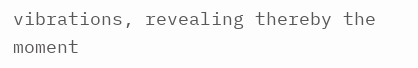vibrations, revealing thereby the moment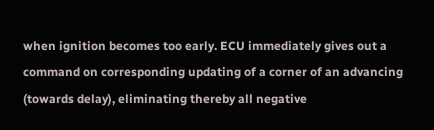when ignition becomes too early. ECU immediately gives out a command on corresponding updating of a corner of an advancing (towards delay), eliminating thereby all negative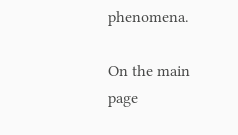phenomena.

On the main page